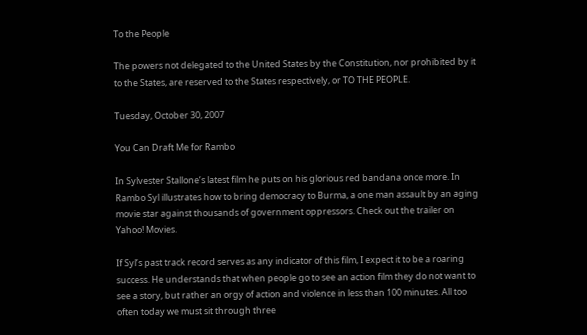To the People

The powers not delegated to the United States by the Constitution, nor prohibited by it to the States, are reserved to the States respectively, or TO THE PEOPLE.

Tuesday, October 30, 2007

You Can Draft Me for Rambo

In Sylvester Stallone’s latest film he puts on his glorious red bandana once more. In Rambo Syl illustrates how to bring democracy to Burma, a one man assault by an aging movie star against thousands of government oppressors. Check out the trailer on Yahoo! Movies.

If Syl’s past track record serves as any indicator of this film, I expect it to be a roaring success. He understands that when people go to see an action film they do not want to see a story, but rather an orgy of action and violence in less than 100 minutes. All too often today we must sit through three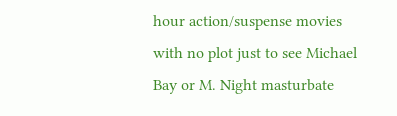hour action/suspense movies with no plot just to see Michael Bay or M. Night masturbate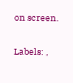on screen.

Labels: ,